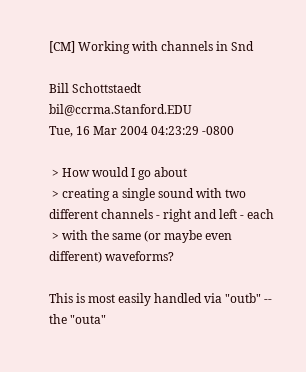[CM] Working with channels in Snd

Bill Schottstaedt bil@ccrma.Stanford.EDU
Tue, 16 Mar 2004 04:23:29 -0800

 > How would I go about
 > creating a single sound with two different channels - right and left - each
 > with the same (or maybe even different) waveforms?

This is most easily handled via "outb" -- the "outa"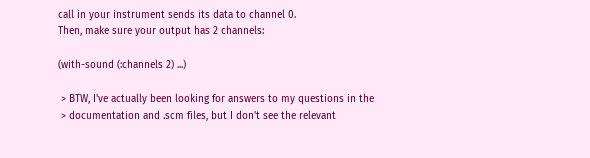call in your instrument sends its data to channel 0.
Then, make sure your output has 2 channels:

(with-sound (:channels 2) ...)

 > BTW, I've actually been looking for answers to my questions in the
 > documentation and .scm files, but I don't see the relevant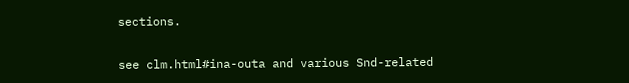sections.

see clm.html#ina-outa and various Snd-related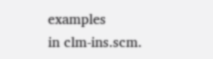examples
in clm-ins.scm.